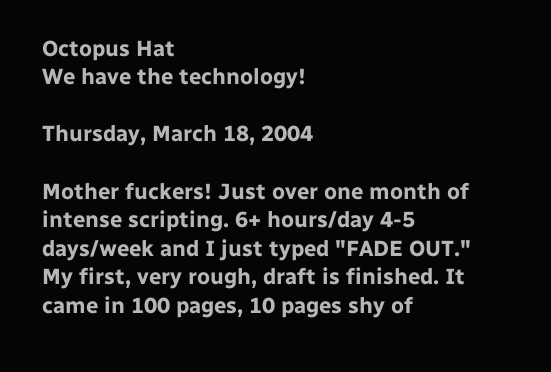Octopus Hat
We have the technology!

Thursday, March 18, 2004

Mother fuckers! Just over one month of intense scripting. 6+ hours/day 4-5 days/week and I just typed "FADE OUT." My first, very rough, draft is finished. It came in 100 pages, 10 pages shy of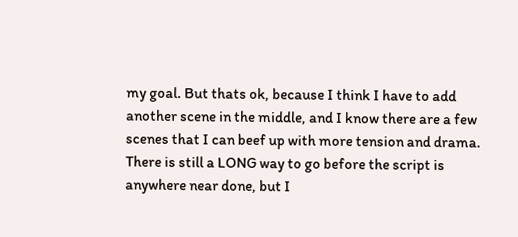my goal. But thats ok, because I think I have to add another scene in the middle, and I know there are a few scenes that I can beef up with more tension and drama. There is still a LONG way to go before the script is anywhere near done, but I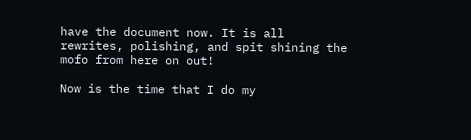have the document now. It is all rewrites, polishing, and spit shining the mofo from here on out!

Now is the time that I do my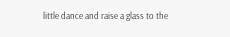little dance and raise a glass to the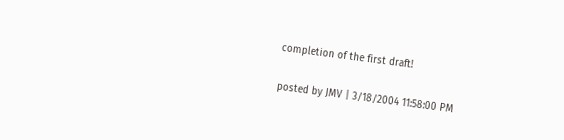completion of the first draft!

posted by JMV | 3/18/2004 11:58:00 PM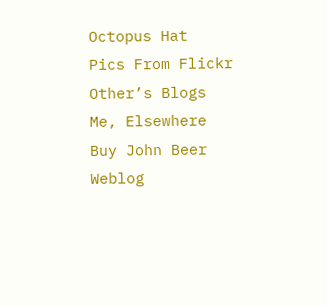Octopus Hat
Pics From Flickr
Other’s Blogs
Me, Elsewhere
Buy John Beer
Weblog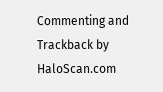Commenting and Trackback by HaloScan.com